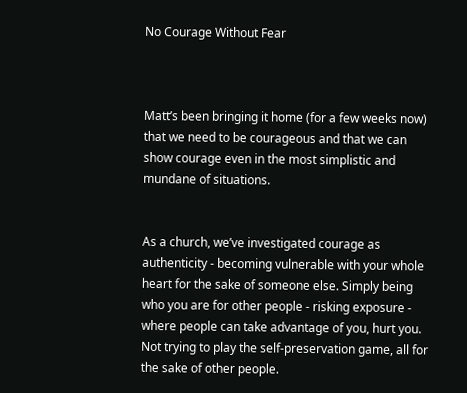No Courage Without Fear



Matt’s been bringing it home (for a few weeks now) that we need to be courageous and that we can show courage even in the most simplistic and mundane of situations.


As a church, we’ve investigated courage as authenticity - becoming vulnerable with your whole heart for the sake of someone else. Simply being who you are for other people - risking exposure - where people can take advantage of you, hurt you. Not trying to play the self-preservation game, all for the sake of other people.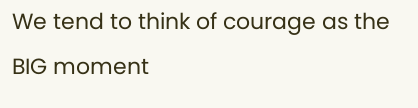We tend to think of courage as the BIG moment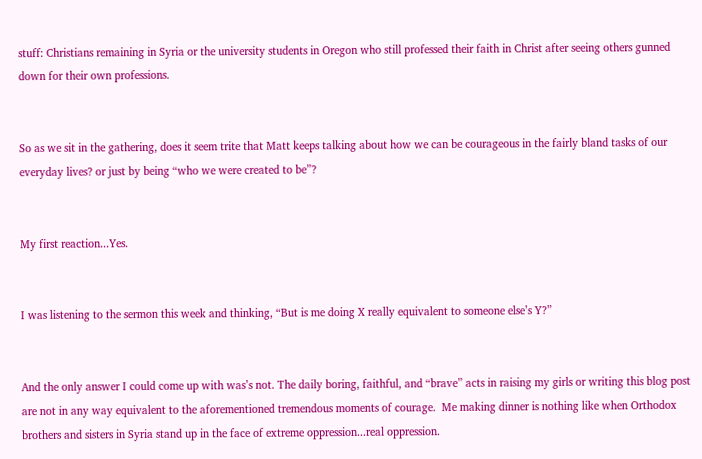stuff: Christians remaining in Syria or the university students in Oregon who still professed their faith in Christ after seeing others gunned down for their own professions.


So as we sit in the gathering, does it seem trite that Matt keeps talking about how we can be courageous in the fairly bland tasks of our everyday lives? or just by being “who we were created to be”?


My first reaction...Yes.


I was listening to the sermon this week and thinking, “But is me doing X really equivalent to someone else’s Y?”


And the only answer I could come up with was’s not. The daily boring, faithful, and “brave” acts in raising my girls or writing this blog post are not in any way equivalent to the aforementioned tremendous moments of courage.  Me making dinner is nothing like when Orthodox brothers and sisters in Syria stand up in the face of extreme oppression...real oppression.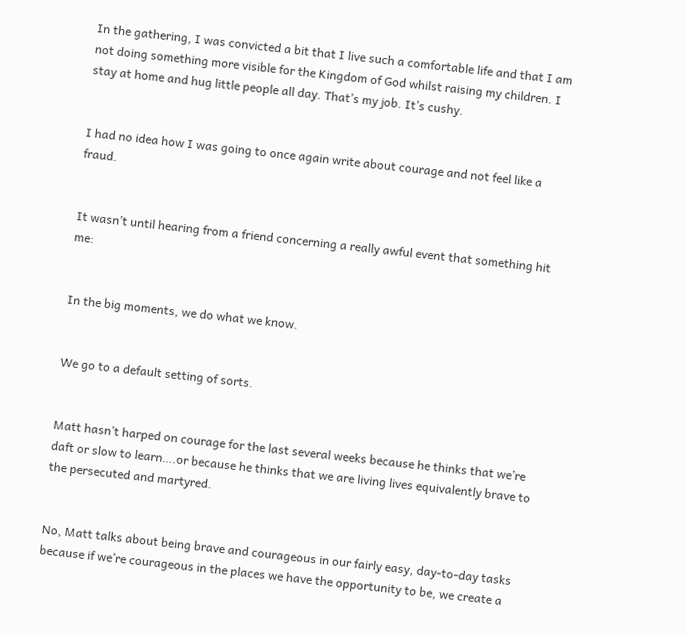In the gathering, I was convicted a bit that I live such a comfortable life and that I am not doing something more visible for the Kingdom of God whilst raising my children. I stay at home and hug little people all day. That’s my job. It’s cushy.


I had no idea how I was going to once again write about courage and not feel like a fraud.


It wasn’t until hearing from a friend concerning a really awful event that something hit me:


In the big moments, we do what we know.


We go to a default setting of sorts.


Matt hasn’t harped on courage for the last several weeks because he thinks that we’re daft or slow to learn….or because he thinks that we are living lives equivalently brave to the persecuted and martyred.


No, Matt talks about being brave and courageous in our fairly easy, day-to-day tasks because if we’re courageous in the places we have the opportunity to be, we create a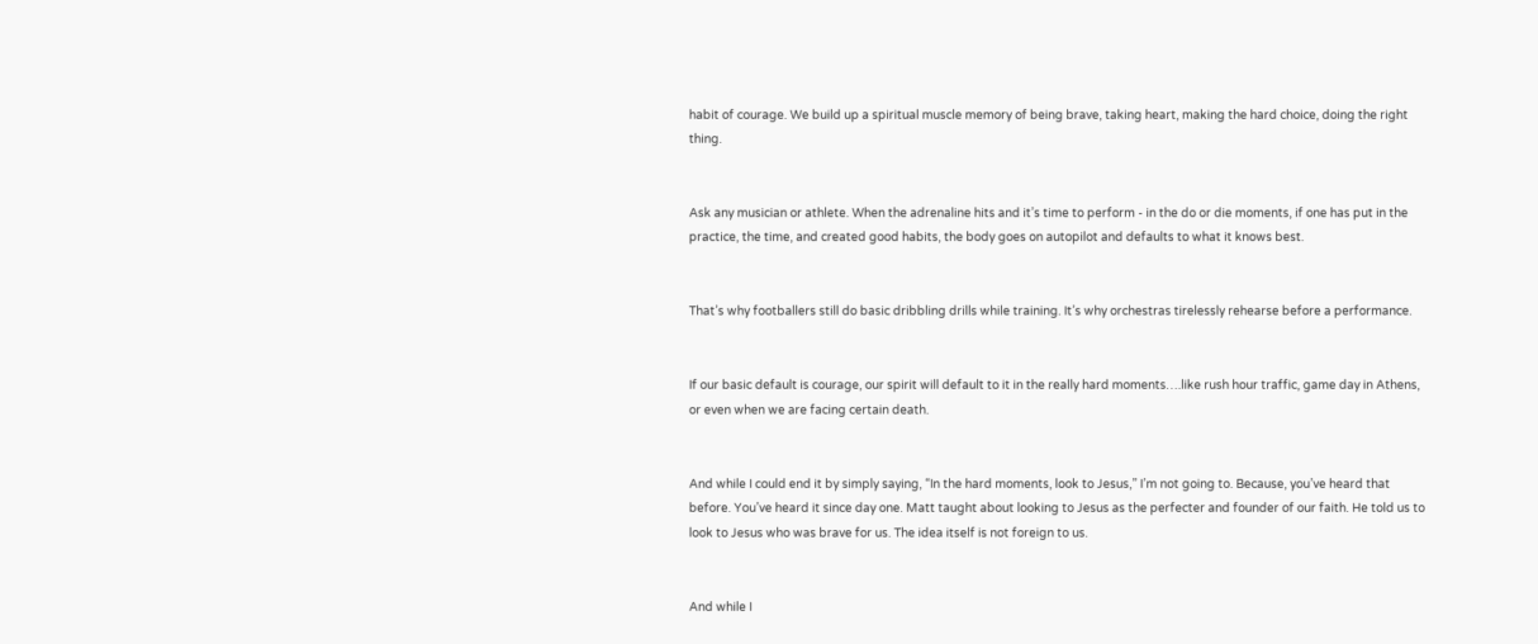habit of courage. We build up a spiritual muscle memory of being brave, taking heart, making the hard choice, doing the right thing.


Ask any musician or athlete. When the adrenaline hits and it’s time to perform - in the do or die moments, if one has put in the practice, the time, and created good habits, the body goes on autopilot and defaults to what it knows best.


That’s why footballers still do basic dribbling drills while training. It’s why orchestras tirelessly rehearse before a performance.


If our basic default is courage, our spirit will default to it in the really hard moments….like rush hour traffic, game day in Athens, or even when we are facing certain death.


And while I could end it by simply saying, “In the hard moments, look to Jesus,” I’m not going to. Because, you’ve heard that before. You’ve heard it since day one. Matt taught about looking to Jesus as the perfecter and founder of our faith. He told us to look to Jesus who was brave for us. The idea itself is not foreign to us.


And while I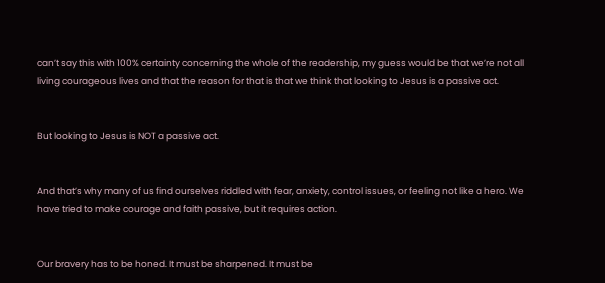can’t say this with 100% certainty concerning the whole of the readership, my guess would be that we’re not all living courageous lives and that the reason for that is that we think that looking to Jesus is a passive act.


But looking to Jesus is NOT a passive act.


And that’s why many of us find ourselves riddled with fear, anxiety, control issues, or feeling not like a hero. We have tried to make courage and faith passive, but it requires action.


Our bravery has to be honed. It must be sharpened. It must be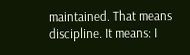maintained. That means discipline. It means: I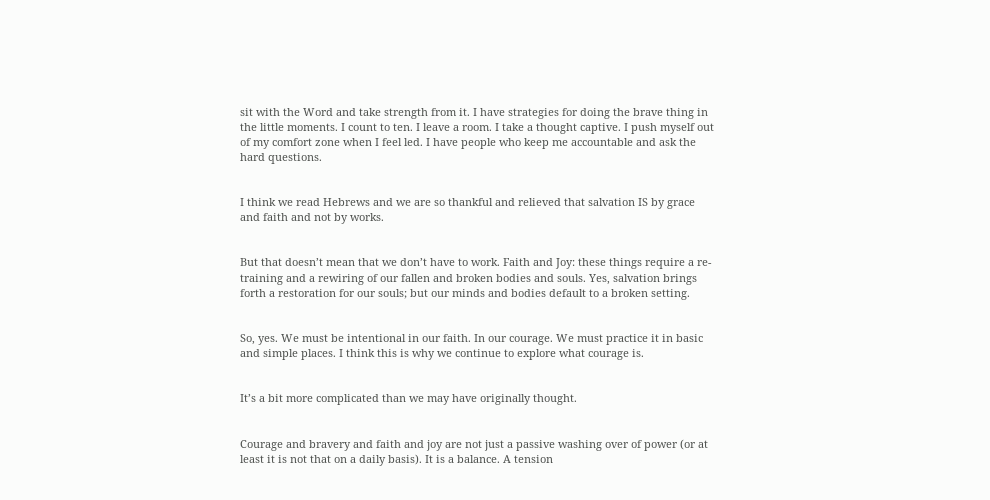sit with the Word and take strength from it. I have strategies for doing the brave thing in the little moments. I count to ten. I leave a room. I take a thought captive. I push myself out of my comfort zone when I feel led. I have people who keep me accountable and ask the hard questions.


I think we read Hebrews and we are so thankful and relieved that salvation IS by grace and faith and not by works.


But that doesn’t mean that we don’t have to work. Faith and Joy: these things require a re-training and a rewiring of our fallen and broken bodies and souls. Yes, salvation brings forth a restoration for our souls; but our minds and bodies default to a broken setting.


So, yes. We must be intentional in our faith. In our courage. We must practice it in basic and simple places. I think this is why we continue to explore what courage is.


It’s a bit more complicated than we may have originally thought.


Courage and bravery and faith and joy are not just a passive washing over of power (or at least it is not that on a daily basis). It is a balance. A tension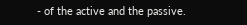- of the active and the passive.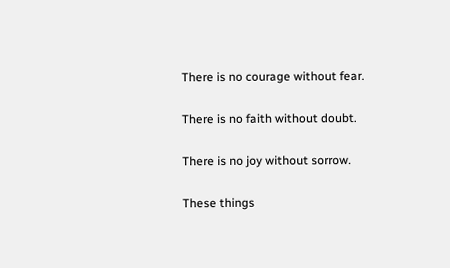There is no courage without fear.


There is no faith without doubt.


There is no joy without sorrow.


These things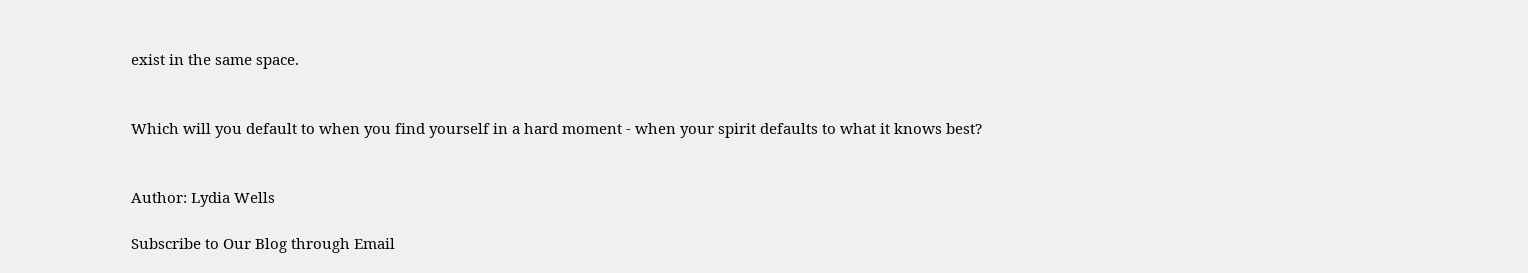exist in the same space.


Which will you default to when you find yourself in a hard moment - when your spirit defaults to what it knows best?


Author: Lydia Wells

Subscribe to Our Blog through Email